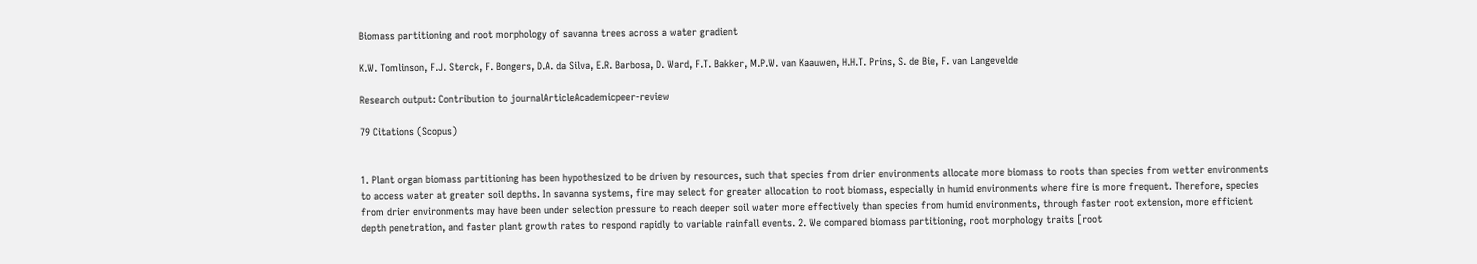Biomass partitioning and root morphology of savanna trees across a water gradient

K.W. Tomlinson, F.J. Sterck, F. Bongers, D.A. da Silva, E.R. Barbosa, D. Ward, F.T. Bakker, M.P.W. van Kaauwen, H.H.T. Prins, S. de Bie, F. van Langevelde

Research output: Contribution to journalArticleAcademicpeer-review

79 Citations (Scopus)


1. Plant organ biomass partitioning has been hypothesized to be driven by resources, such that species from drier environments allocate more biomass to roots than species from wetter environments to access water at greater soil depths. In savanna systems, fire may select for greater allocation to root biomass, especially in humid environments where fire is more frequent. Therefore, species from drier environments may have been under selection pressure to reach deeper soil water more effectively than species from humid environments, through faster root extension, more efficient depth penetration, and faster plant growth rates to respond rapidly to variable rainfall events. 2. We compared biomass partitioning, root morphology traits [root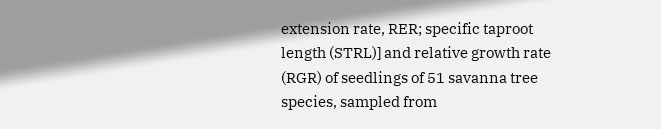extension rate, RER; specific taproot length (STRL)] and relative growth rate (RGR) of seedlings of 51 savanna tree species, sampled from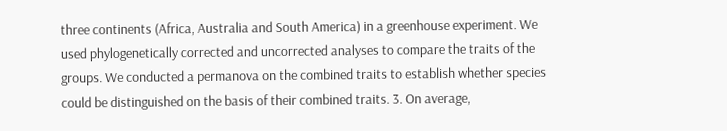three continents (Africa, Australia and South America) in a greenhouse experiment. We used phylogenetically corrected and uncorrected analyses to compare the traits of the groups. We conducted a permanova on the combined traits to establish whether species could be distinguished on the basis of their combined traits. 3. On average,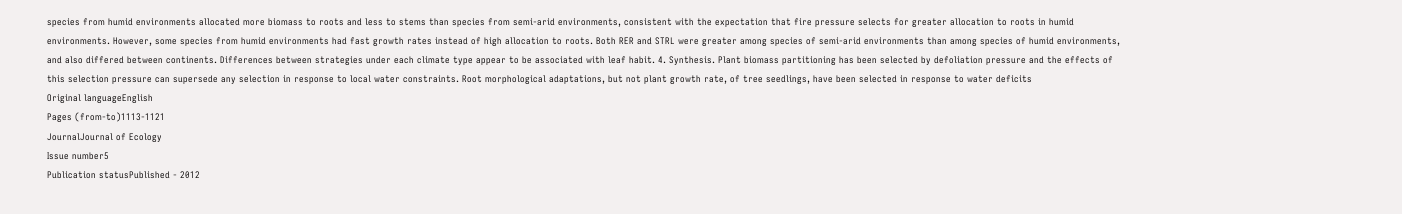species from humid environments allocated more biomass to roots and less to stems than species from semi-arid environments, consistent with the expectation that fire pressure selects for greater allocation to roots in humid environments. However, some species from humid environments had fast growth rates instead of high allocation to roots. Both RER and STRL were greater among species of semi-arid environments than among species of humid environments, and also differed between continents. Differences between strategies under each climate type appear to be associated with leaf habit. 4. Synthesis. Plant biomass partitioning has been selected by defoliation pressure and the effects of this selection pressure can supersede any selection in response to local water constraints. Root morphological adaptations, but not plant growth rate, of tree seedlings, have been selected in response to water deficits
Original languageEnglish
Pages (from-to)1113-1121
JournalJournal of Ecology
Issue number5
Publication statusPublished - 2012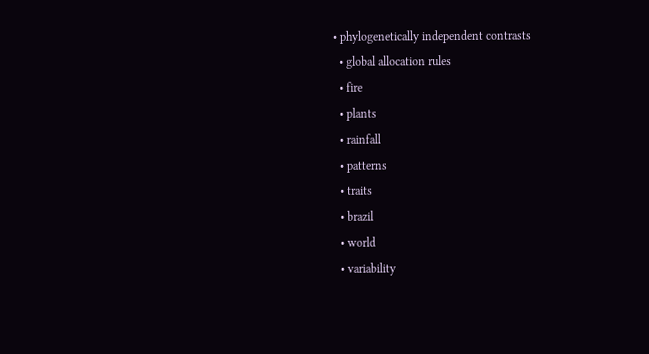• phylogenetically independent contrasts
  • global allocation rules
  • fire
  • plants
  • rainfall
  • patterns
  • traits
  • brazil
  • world
  • variability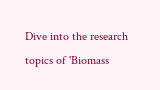Dive into the research topics of 'Biomass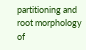partitioning and root morphology of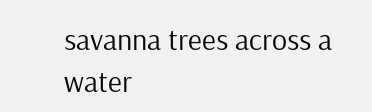savanna trees across a water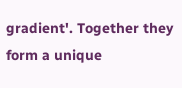gradient'. Together they form a unique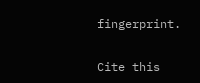fingerprint.

Cite this